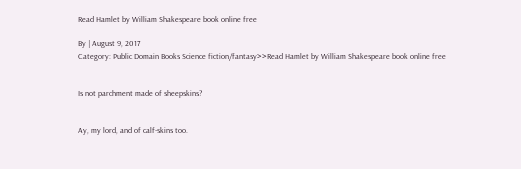Read Hamlet by William Shakespeare book online free

By | August 9, 2017
Category: Public Domain Books Science fiction/fantasy>>Read Hamlet by William Shakespeare book online free


Is not parchment made of sheepskins?


Ay, my lord, and of calf-skins too.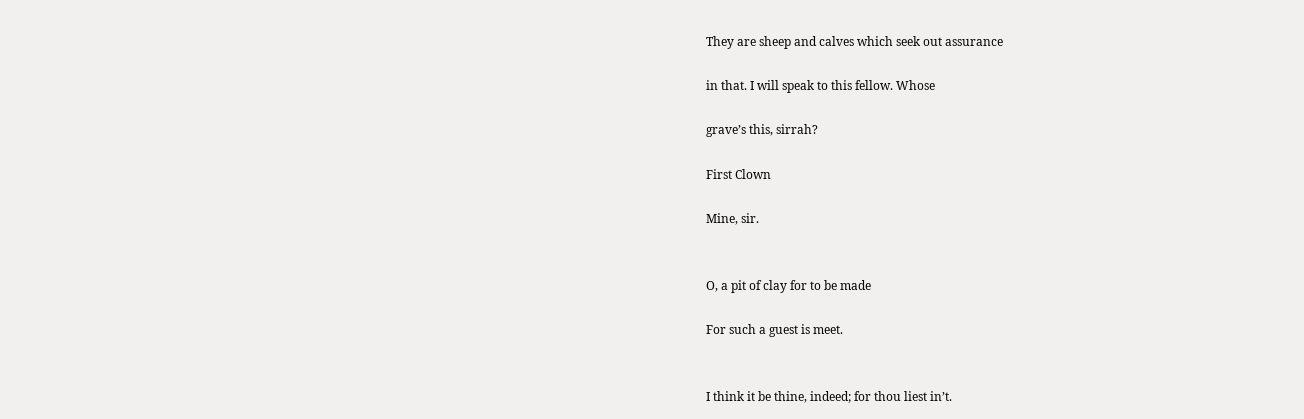They are sheep and calves which seek out assurance

in that. I will speak to this fellow. Whose

grave’s this, sirrah?

First Clown

Mine, sir.


O, a pit of clay for to be made

For such a guest is meet.


I think it be thine, indeed; for thou liest in’t.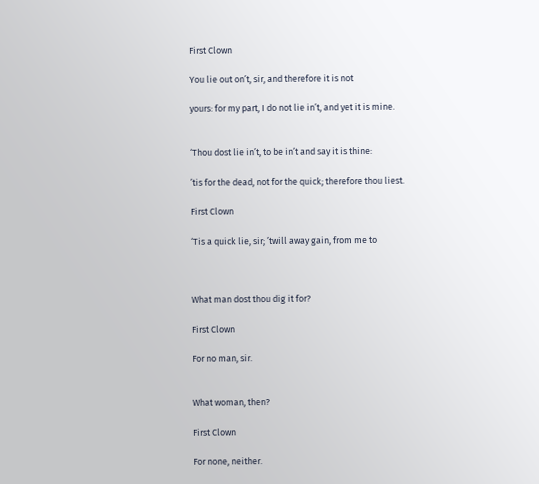First Clown

You lie out on’t, sir, and therefore it is not

yours: for my part, I do not lie in’t, and yet it is mine.


‘Thou dost lie in’t, to be in’t and say it is thine:

’tis for the dead, not for the quick; therefore thou liest.

First Clown

‘Tis a quick lie, sir; ’twill away gain, from me to



What man dost thou dig it for?

First Clown

For no man, sir.


What woman, then?

First Clown

For none, neither.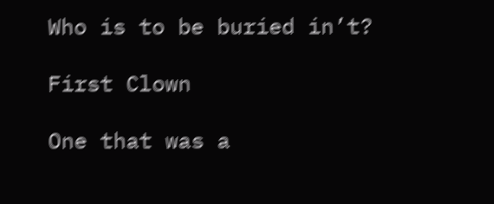Who is to be buried in’t?

First Clown

One that was a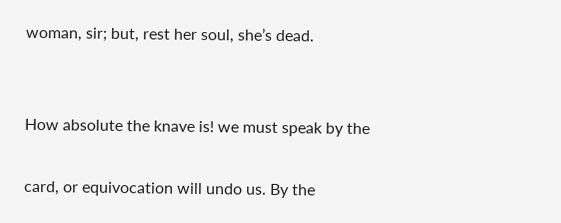woman, sir; but, rest her soul, she’s dead.


How absolute the knave is! we must speak by the

card, or equivocation will undo us. By the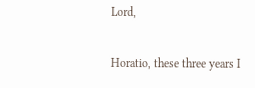Lord,

Horatio, these three years I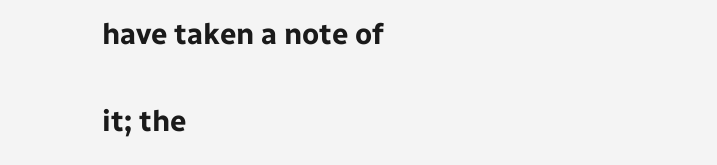have taken a note of

it; the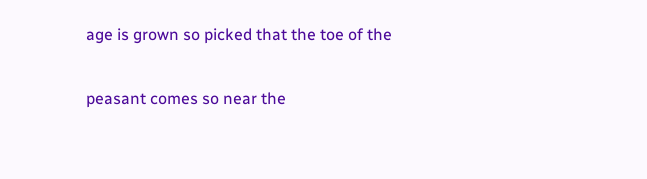age is grown so picked that the toe of the

peasant comes so near the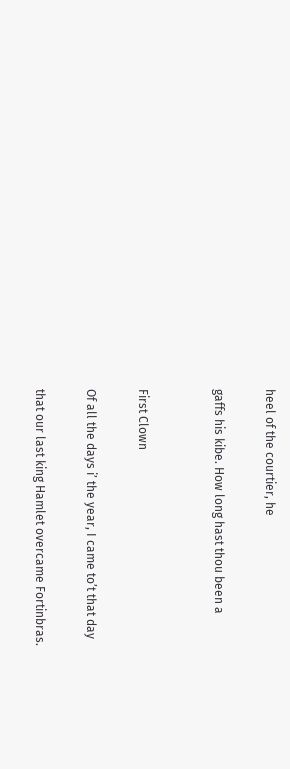heel of the courtier, he

gaffs his kibe. How long hast thou been a


First Clown

Of all the days i’ the year, I came to’t that day

that our last king Hamlet overcame Fortinbras.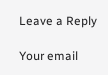Leave a Reply

Your email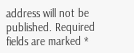address will not be published. Required fields are marked *